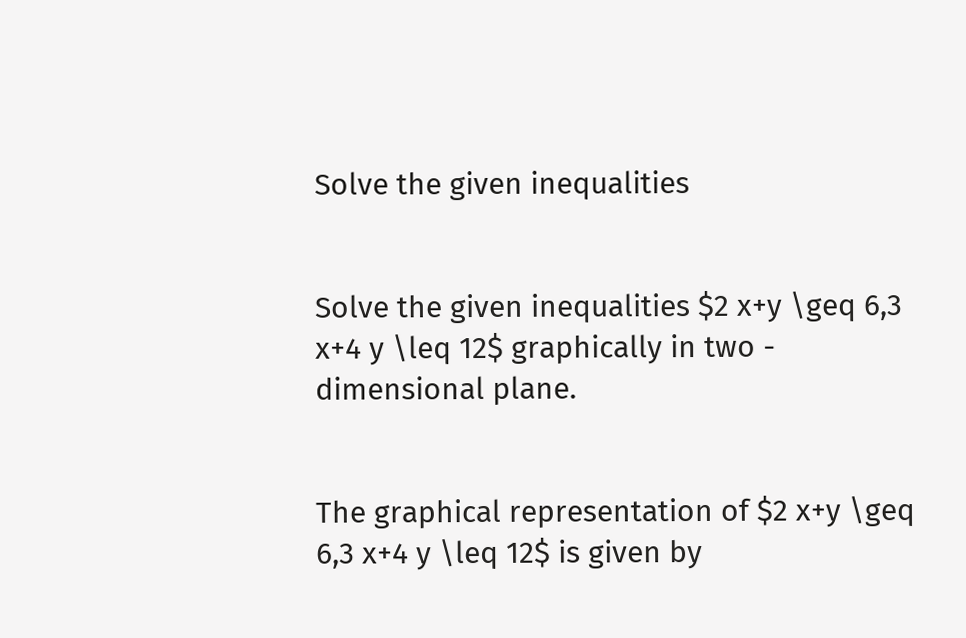Solve the given inequalities


Solve the given inequalities $2 x+y \geq 6,3 x+4 y \leq 12$ graphically in two - dimensional plane.


The graphical representation of $2 x+y \geq 6,3 x+4 y \leq 12$ is given by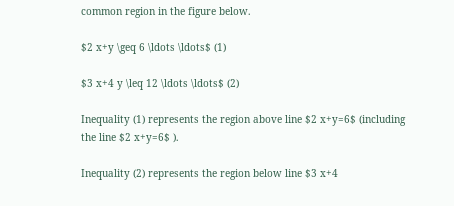common region in the figure below.

$2 x+y \geq 6 \ldots \ldots$ (1)

$3 x+4 y \leq 12 \ldots \ldots$ (2)

Inequality (1) represents the region above line $2 x+y=6$ (including the line $2 x+y=6$ ).

Inequality (2) represents the region below line $3 x+4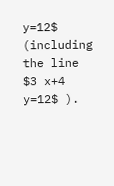y=12$ (including the line $3 x+4 y=12$ ).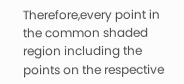Therefore,every point in the common shaded region including the points on the respective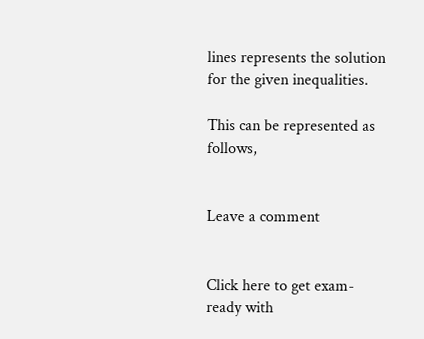lines represents the solution for the given inequalities.

This can be represented as follows,


Leave a comment


Click here to get exam-ready with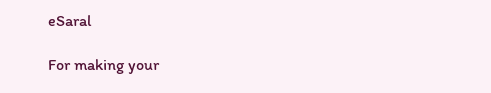eSaral

For making your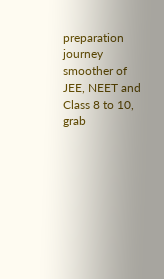preparation journey smoother of JEE, NEET and Class 8 to 10, grab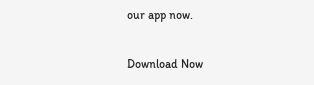our app now.

Download Now